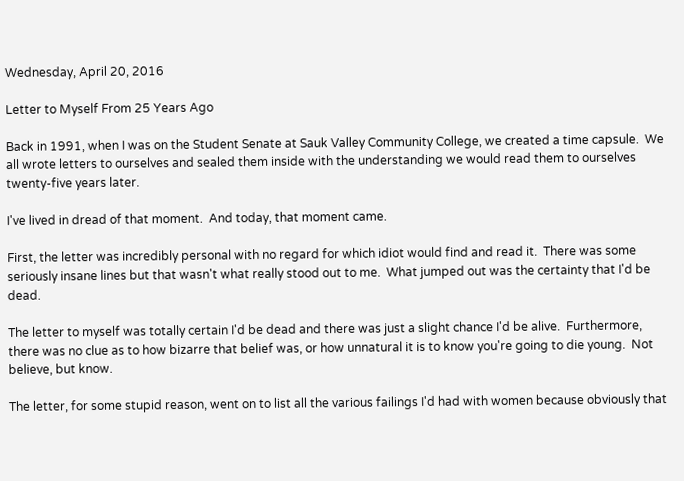Wednesday, April 20, 2016

Letter to Myself From 25 Years Ago

Back in 1991, when I was on the Student Senate at Sauk Valley Community College, we created a time capsule.  We all wrote letters to ourselves and sealed them inside with the understanding we would read them to ourselves twenty-five years later.

I've lived in dread of that moment.  And today, that moment came.

First, the letter was incredibly personal with no regard for which idiot would find and read it.  There was some seriously insane lines but that wasn't what really stood out to me.  What jumped out was the certainty that I'd be dead.

The letter to myself was totally certain I'd be dead and there was just a slight chance I'd be alive.  Furthermore, there was no clue as to how bizarre that belief was, or how unnatural it is to know you're going to die young.  Not believe, but know.

The letter, for some stupid reason, went on to list all the various failings I'd had with women because obviously that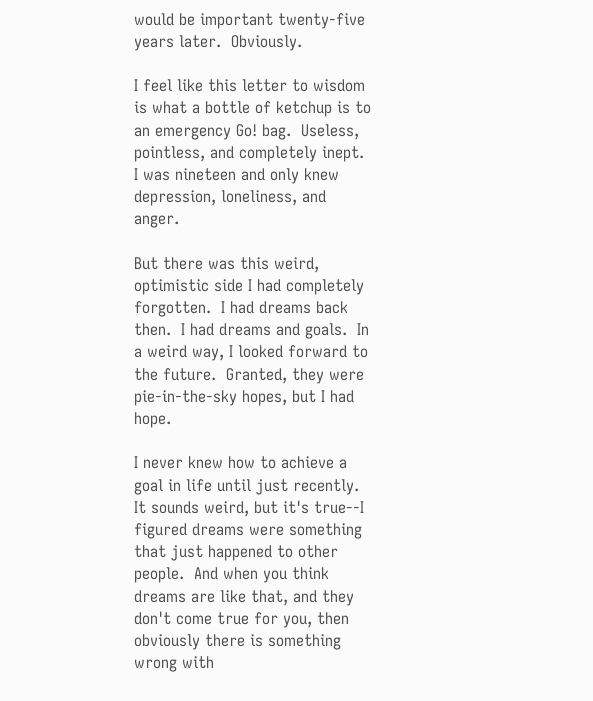would be important twenty-five years later.  Obviously.

I feel like this letter to wisdom is what a bottle of ketchup is to an emergency Go! bag.  Useless, pointless, and completely inept.  I was nineteen and only knew depression, loneliness, and anger.

But there was this weird, optimistic side I had completely forgotten.  I had dreams back then.  I had dreams and goals.  In a weird way, I looked forward to the future.  Granted, they were pie-in-the-sky hopes, but I had hope.

I never knew how to achieve a goal in life until just recently.  It sounds weird, but it's true--I figured dreams were something that just happened to other people.  And when you think dreams are like that, and they don't come true for you, then obviously there is something wrong with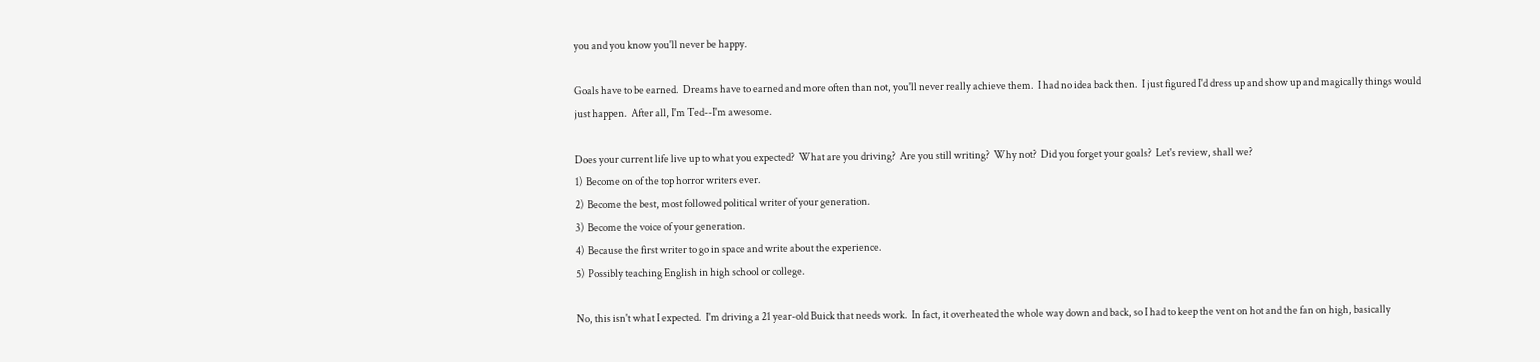you and you know you'll never be happy.

Goals have to be earned.  Dreams have to earned and more often than not, you'll never really achieve them.  I had no idea back then.  I just figured I'd dress up and show up and magically things would just happen.  After all, I'm Ted--I'm awesome.

Does your current life live up to what you expected?  What are you driving?  Are you still writing?  Why not?  Did you forget your goals?  Let's review, shall we?
1)  Become on of the top horror writers ever.
2)  Become the best, most followed political writer of your generation.
3)  Become the voice of your generation.
4)  Because the first writer to go in space and write about the experience.
5)  Possibly teaching English in high school or college.

No, this isn't what I expected.  I'm driving a 21 year-old Buick that needs work.  In fact, it overheated the whole way down and back, so I had to keep the vent on hot and the fan on high, basically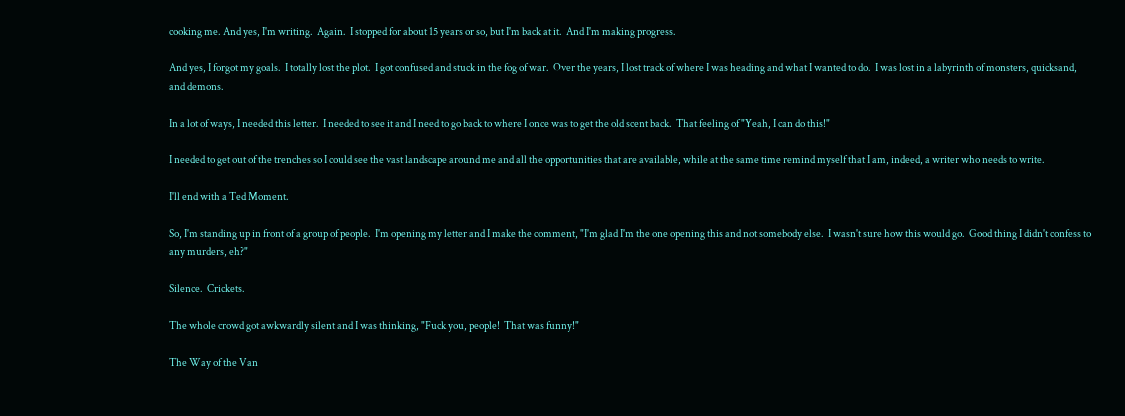cooking me. And yes, I'm writing.  Again.  I stopped for about 15 years or so, but I'm back at it.  And I'm making progress.

And yes, I forgot my goals.  I totally lost the plot.  I got confused and stuck in the fog of war.  Over the years, I lost track of where I was heading and what I wanted to do.  I was lost in a labyrinth of monsters, quicksand, and demons.

In a lot of ways, I needed this letter.  I needed to see it and I need to go back to where I once was to get the old scent back.  That feeling of "Yeah, I can do this!"

I needed to get out of the trenches so I could see the vast landscape around me and all the opportunities that are available, while at the same time remind myself that I am, indeed, a writer who needs to write.

I'll end with a Ted Moment.

So, I'm standing up in front of a group of people.  I'm opening my letter and I make the comment, "I'm glad I'm the one opening this and not somebody else.  I wasn't sure how this would go.  Good thing I didn't confess to any murders, eh?"

Silence.  Crickets.

The whole crowd got awkwardly silent and I was thinking, "Fuck you, people!  That was funny!"

The Way of the Van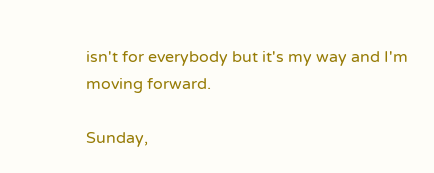isn't for everybody but it's my way and I'm moving forward.

Sunday,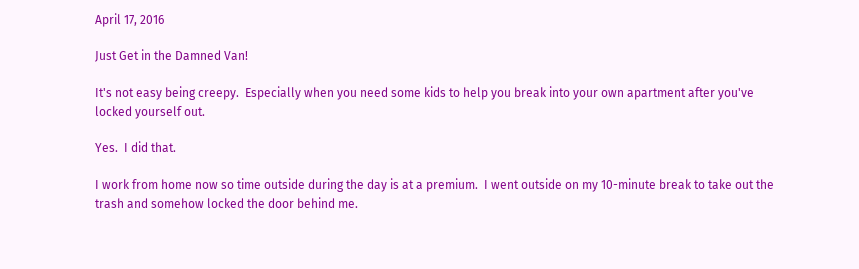April 17, 2016

Just Get in the Damned Van!

It's not easy being creepy.  Especially when you need some kids to help you break into your own apartment after you've locked yourself out.

Yes.  I did that.

I work from home now so time outside during the day is at a premium.  I went outside on my 10-minute break to take out the trash and somehow locked the door behind me.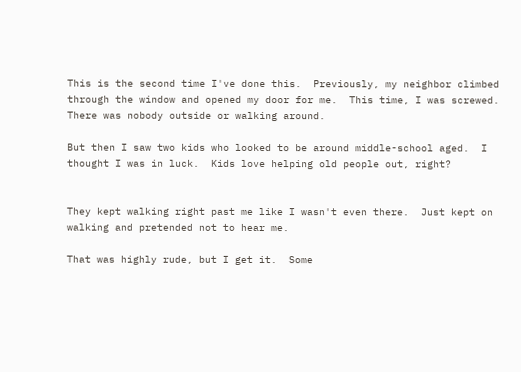This is the second time I've done this.  Previously, my neighbor climbed through the window and opened my door for me.  This time, I was screwed.  There was nobody outside or walking around.

But then I saw two kids who looked to be around middle-school aged.  I thought I was in luck.  Kids love helping old people out, right?


They kept walking right past me like I wasn't even there.  Just kept on walking and pretended not to hear me.

That was highly rude, but I get it.  Some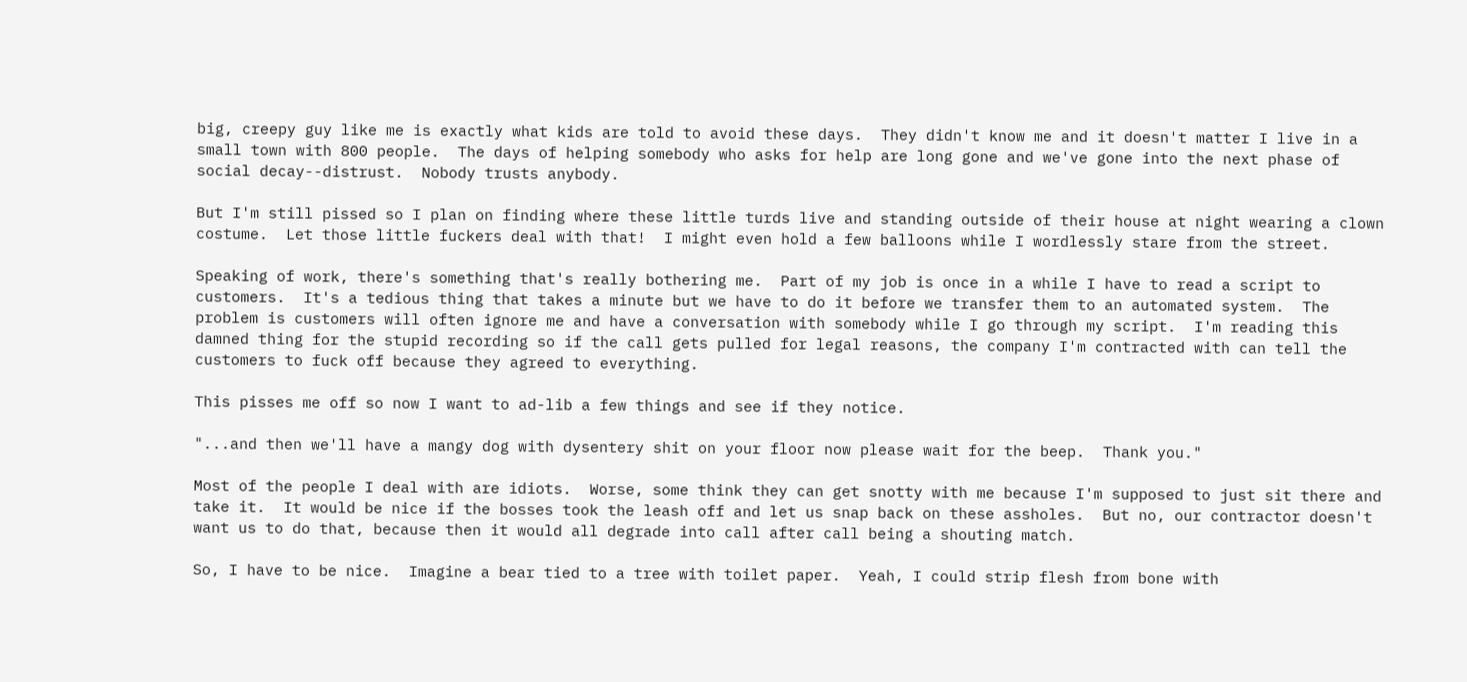big, creepy guy like me is exactly what kids are told to avoid these days.  They didn't know me and it doesn't matter I live in a small town with 800 people.  The days of helping somebody who asks for help are long gone and we've gone into the next phase of social decay--distrust.  Nobody trusts anybody.

But I'm still pissed so I plan on finding where these little turds live and standing outside of their house at night wearing a clown costume.  Let those little fuckers deal with that!  I might even hold a few balloons while I wordlessly stare from the street.

Speaking of work, there's something that's really bothering me.  Part of my job is once in a while I have to read a script to customers.  It's a tedious thing that takes a minute but we have to do it before we transfer them to an automated system.  The problem is customers will often ignore me and have a conversation with somebody while I go through my script.  I'm reading this damned thing for the stupid recording so if the call gets pulled for legal reasons, the company I'm contracted with can tell the customers to fuck off because they agreed to everything.

This pisses me off so now I want to ad-lib a few things and see if they notice.

"...and then we'll have a mangy dog with dysentery shit on your floor now please wait for the beep.  Thank you."

Most of the people I deal with are idiots.  Worse, some think they can get snotty with me because I'm supposed to just sit there and take it.  It would be nice if the bosses took the leash off and let us snap back on these assholes.  But no, our contractor doesn't want us to do that, because then it would all degrade into call after call being a shouting match.

So, I have to be nice.  Imagine a bear tied to a tree with toilet paper.  Yeah, I could strip flesh from bone with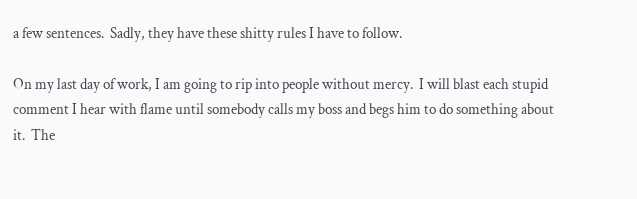a few sentences.  Sadly, they have these shitty rules I have to follow.

On my last day of work, I am going to rip into people without mercy.  I will blast each stupid comment I hear with flame until somebody calls my boss and begs him to do something about it.  The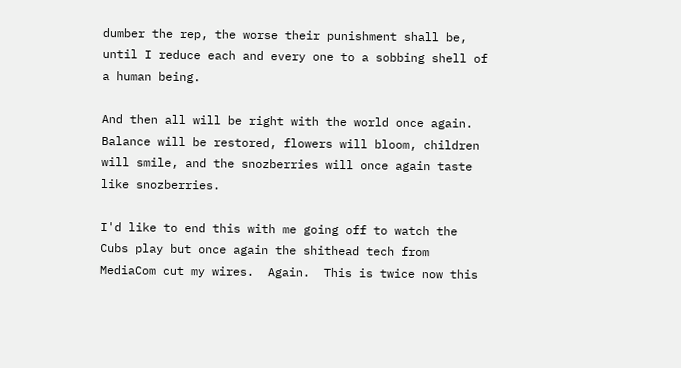dumber the rep, the worse their punishment shall be, until I reduce each and every one to a sobbing shell of a human being.

And then all will be right with the world once again.  Balance will be restored, flowers will bloom, children will smile, and the snozberries will once again taste like snozberries.

I'd like to end this with me going off to watch the Cubs play but once again the shithead tech from MediaCom cut my wires.  Again.  This is twice now this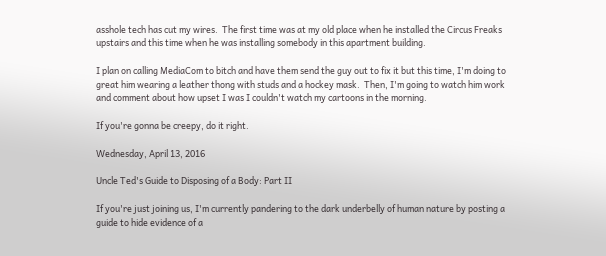asshole tech has cut my wires.  The first time was at my old place when he installed the Circus Freaks upstairs and this time when he was installing somebody in this apartment building.

I plan on calling MediaCom to bitch and have them send the guy out to fix it but this time, I'm doing to great him wearing a leather thong with studs and a hockey mask.  Then, I'm going to watch him work and comment about how upset I was I couldn't watch my cartoons in the morning.

If you're gonna be creepy, do it right.

Wednesday, April 13, 2016

Uncle Ted's Guide to Disposing of a Body: Part II

If you're just joining us, I'm currently pandering to the dark underbelly of human nature by posting a guide to hide evidence of a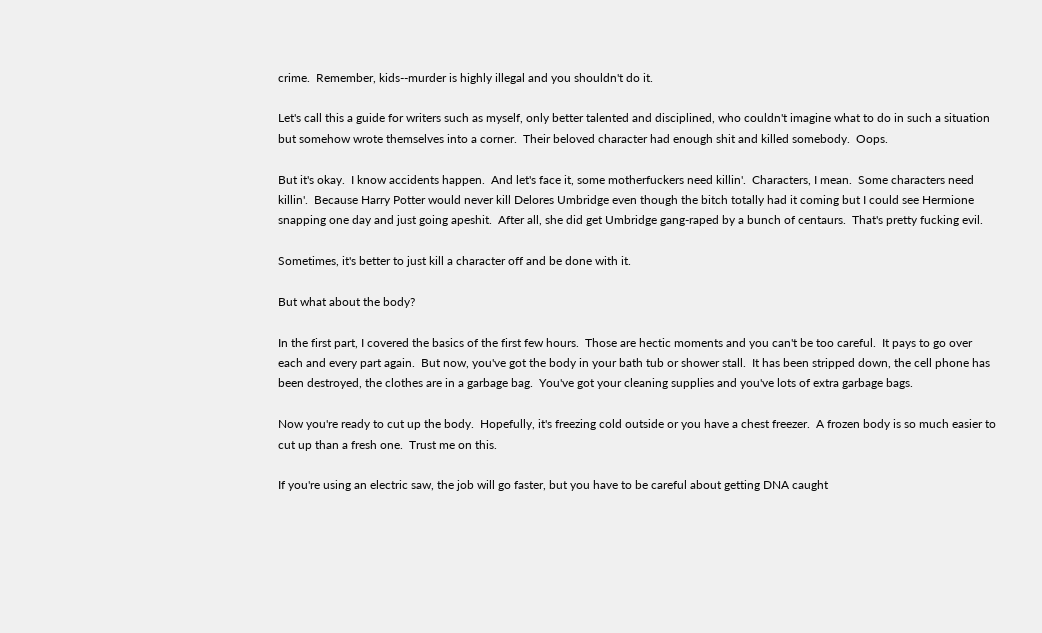crime.  Remember, kids--murder is highly illegal and you shouldn't do it.

Let's call this a guide for writers such as myself, only better talented and disciplined, who couldn't imagine what to do in such a situation but somehow wrote themselves into a corner.  Their beloved character had enough shit and killed somebody.  Oops.

But it's okay.  I know accidents happen.  And let's face it, some motherfuckers need killin'.  Characters, I mean.  Some characters need killin'.  Because Harry Potter would never kill Delores Umbridge even though the bitch totally had it coming but I could see Hermione snapping one day and just going apeshit.  After all, she did get Umbridge gang-raped by a bunch of centaurs.  That's pretty fucking evil.

Sometimes, it's better to just kill a character off and be done with it.

But what about the body?

In the first part, I covered the basics of the first few hours.  Those are hectic moments and you can't be too careful.  It pays to go over each and every part again.  But now, you've got the body in your bath tub or shower stall.  It has been stripped down, the cell phone has been destroyed, the clothes are in a garbage bag.  You've got your cleaning supplies and you've lots of extra garbage bags.

Now you're ready to cut up the body.  Hopefully, it's freezing cold outside or you have a chest freezer.  A frozen body is so much easier to cut up than a fresh one.  Trust me on this.

If you're using an electric saw, the job will go faster, but you have to be careful about getting DNA caught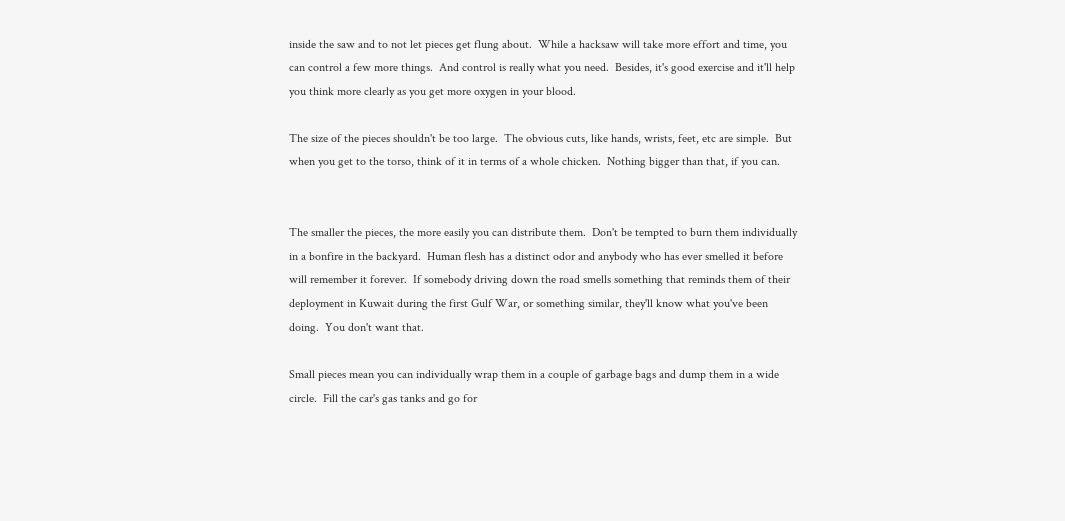inside the saw and to not let pieces get flung about.  While a hacksaw will take more effort and time, you can control a few more things.  And control is really what you need.  Besides, it's good exercise and it'll help you think more clearly as you get more oxygen in your blood.

The size of the pieces shouldn't be too large.  The obvious cuts, like hands, wrists, feet, etc are simple.  But when you get to the torso, think of it in terms of a whole chicken.  Nothing bigger than that, if you can.


The smaller the pieces, the more easily you can distribute them.  Don't be tempted to burn them individually in a bonfire in the backyard.  Human flesh has a distinct odor and anybody who has ever smelled it before will remember it forever.  If somebody driving down the road smells something that reminds them of their deployment in Kuwait during the first Gulf War, or something similar, they'll know what you've been doing.  You don't want that.

Small pieces mean you can individually wrap them in a couple of garbage bags and dump them in a wide circle.  Fill the car's gas tanks and go for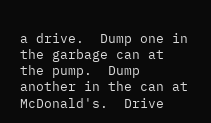a drive.  Dump one in the garbage can at the pump.  Dump another in the can at McDonald's.  Drive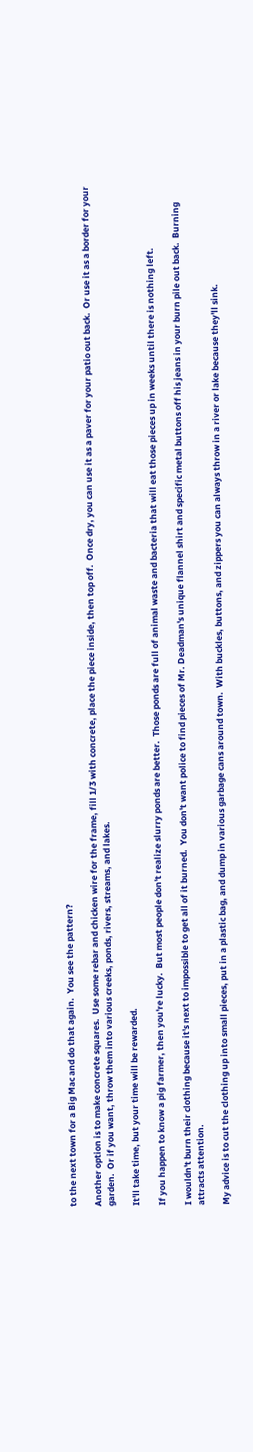to the next town for a Big Mac and do that again.  You see the pattern?

Another option is to make concrete squares.  Use some rebar and chicken wire for the frame, fill 1/3 with concrete, place the piece inside, then top off.  Once dry, you can use it as a paver for your patio out back.  Or use it as a border for your garden.  Or if you want, throw them into various creeks, ponds, rivers, streams, and lakes.

It'll take time, but your time will be rewarded.

If you happen to know a pig farmer, then you're lucky.  But most people don't realize slurry ponds are better.  Those ponds are full of animal waste and bacteria that will eat those pieces up in weeks until there is nothing left.

I wouldn't burn their clothing because it's next to impossible to get all of it burned.  You don't want police to find pieces of Mr. Deadman's unique flannel shirt and specific metal buttons off his jeans in your burn pile out back.  Burning attracts attention.

My advice is to cut the clothing up into small pieces, put in a plastic bag, and dump in various garbage cans around town.  With buckles, buttons, and zippers you can always throw in a river or lake because they'll sink.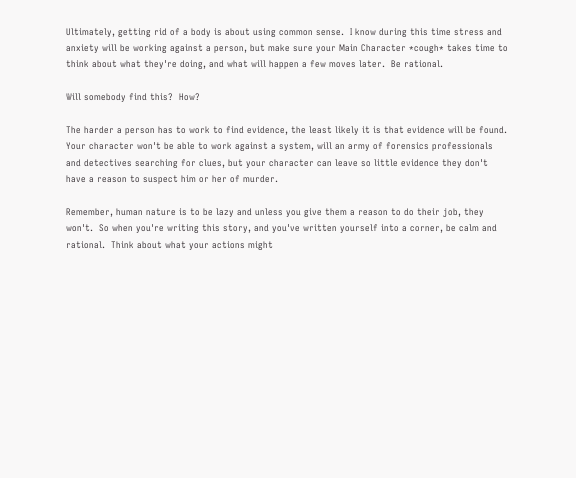Ultimately, getting rid of a body is about using common sense.  I know during this time stress and anxiety will be working against a person, but make sure your Main Character *cough* takes time to think about what they're doing, and what will happen a few moves later.  Be rational.

Will somebody find this?  How?

The harder a person has to work to find evidence, the least likely it is that evidence will be found.  Your character won't be able to work against a system, will an army of forensics professionals and detectives searching for clues, but your character can leave so little evidence they don't have a reason to suspect him or her of murder.

Remember, human nature is to be lazy and unless you give them a reason to do their job, they won't.  So when you're writing this story, and you've written yourself into a corner, be calm and rational.  Think about what your actions might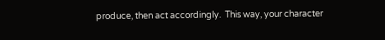produce, then act accordingly.  This way, your character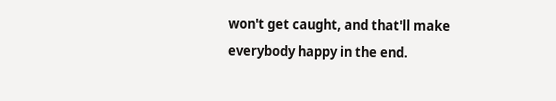won't get caught, and that'll make everybody happy in the end.